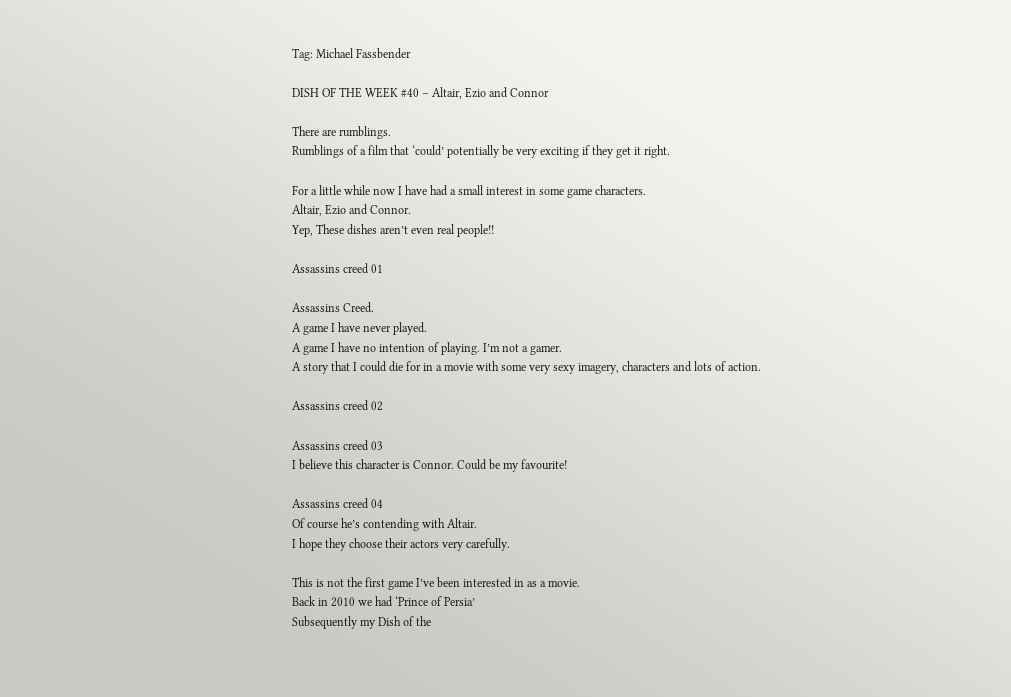Tag: Michael Fassbender

DISH OF THE WEEK #40 – Altair, Ezio and Connor

There are rumblings.
Rumblings of a film that ‘could’ potentially be very exciting if they get it right.

For a little while now I have had a small interest in some game characters.
Altair, Ezio and Connor.
Yep, These dishes aren’t even real people!!

Assassins creed 01

Assassins Creed.
A game I have never played.
A game I have no intention of playing. I’m not a gamer.
A story that I could die for in a movie with some very sexy imagery, characters and lots of action.

Assassins creed 02

Assassins creed 03
I believe this character is Connor. Could be my favourite!

Assassins creed 04
Of course he’s contending with Altair.
I hope they choose their actors very carefully.

This is not the first game I’ve been interested in as a movie.
Back in 2010 we had ‘Prince of Persia’
Subsequently my Dish of the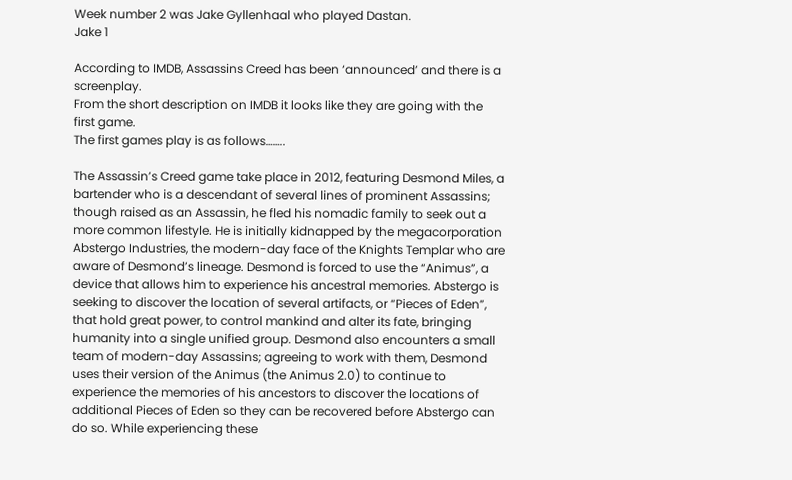Week number 2 was Jake Gyllenhaal who played Dastan.
Jake 1

According to IMDB, Assassins Creed has been ‘announced’ and there is a screenplay.
From the short description on IMDB it looks like they are going with the first game.
The first games play is as follows……..

The Assassin’s Creed game take place in 2012, featuring Desmond Miles, a bartender who is a descendant of several lines of prominent Assassins; though raised as an Assassin, he fled his nomadic family to seek out a more common lifestyle. He is initially kidnapped by the megacorporation Abstergo Industries, the modern-day face of the Knights Templar who are aware of Desmond’s lineage. Desmond is forced to use the “Animus”, a device that allows him to experience his ancestral memories. Abstergo is seeking to discover the location of several artifacts, or “Pieces of Eden”, that hold great power, to control mankind and alter its fate, bringing humanity into a single unified group. Desmond also encounters a small team of modern-day Assassins; agreeing to work with them, Desmond uses their version of the Animus (the Animus 2.0) to continue to experience the memories of his ancestors to discover the locations of additional Pieces of Eden so they can be recovered before Abstergo can do so. While experiencing these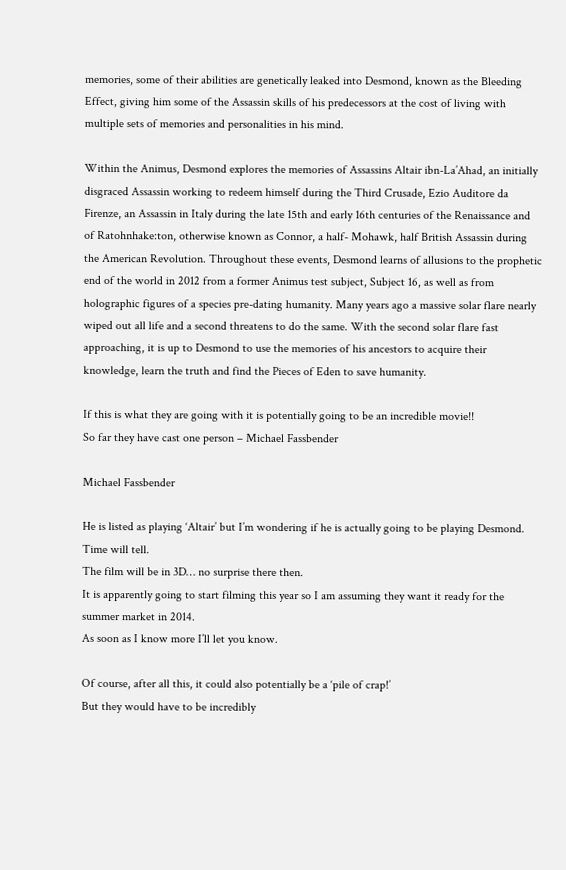memories, some of their abilities are genetically leaked into Desmond, known as the Bleeding Effect, giving him some of the Assassin skills of his predecessors at the cost of living with multiple sets of memories and personalities in his mind.

Within the Animus, Desmond explores the memories of Assassins Altair ibn-La’Ahad, an initially disgraced Assassin working to redeem himself during the Third Crusade, Ezio Auditore da Firenze, an Assassin in Italy during the late 15th and early 16th centuries of the Renaissance and of Ratohnhake:ton, otherwise known as Connor, a half- Mohawk, half British Assassin during the American Revolution. Throughout these events, Desmond learns of allusions to the prophetic end of the world in 2012 from a former Animus test subject, Subject 16, as well as from holographic figures of a species pre-dating humanity. Many years ago a massive solar flare nearly wiped out all life and a second threatens to do the same. With the second solar flare fast approaching, it is up to Desmond to use the memories of his ancestors to acquire their knowledge, learn the truth and find the Pieces of Eden to save humanity.

If this is what they are going with it is potentially going to be an incredible movie!!
So far they have cast one person – Michael Fassbender

Michael Fassbender

He is listed as playing ‘Altair’ but I’m wondering if he is actually going to be playing Desmond.
Time will tell.
The film will be in 3D… no surprise there then.
It is apparently going to start filming this year so I am assuming they want it ready for the summer market in 2014.
As soon as I know more I’ll let you know.

Of course, after all this, it could also potentially be a ‘pile of crap!’
But they would have to be incredibly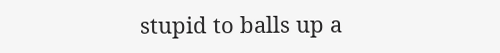stupid to balls up a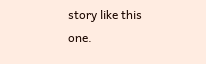story like this one.